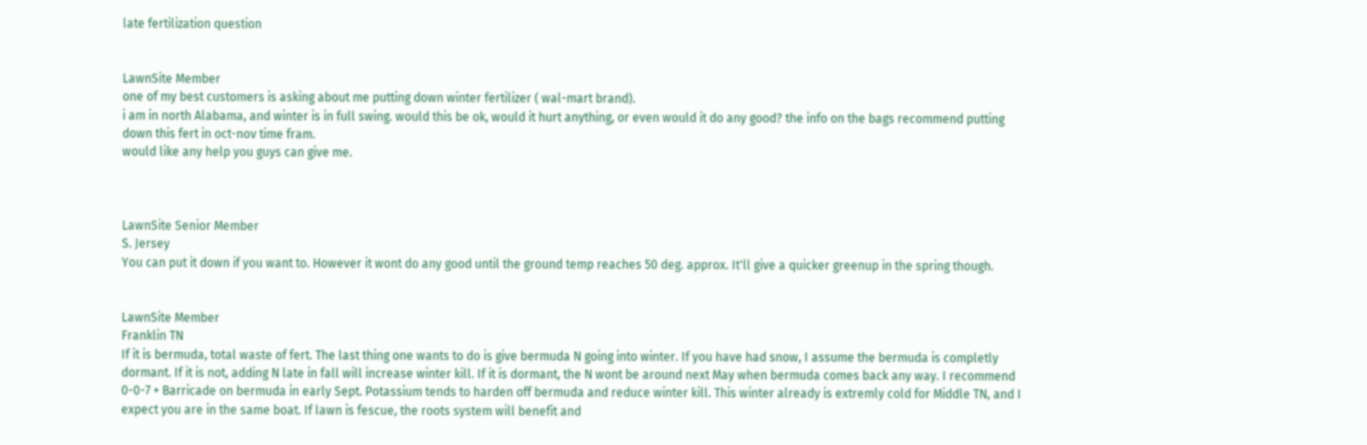late fertilization question


LawnSite Member
one of my best customers is asking about me putting down winter fertilizer ( wal-mart brand).
i am in north Alabama, and winter is in full swing. would this be ok, would it hurt anything, or even would it do any good? the info on the bags recommend putting down this fert in oct-nov time fram.
would like any help you guys can give me.



LawnSite Senior Member
S. Jersey
You can put it down if you want to. However it wont do any good until the ground temp reaches 50 deg. approx. It'll give a quicker greenup in the spring though.


LawnSite Member
Franklin TN
If it is bermuda, total waste of fert. The last thing one wants to do is give bermuda N going into winter. If you have had snow, I assume the bermuda is completly dormant. If it is not, adding N late in fall will increase winter kill. If it is dormant, the N wont be around next May when bermuda comes back any way. I recommend 0-0-7 + Barricade on bermuda in early Sept. Potassium tends to harden off bermuda and reduce winter kill. This winter already is extremly cold for Middle TN, and I expect you are in the same boat. If lawn is fescue, the roots system will benefit and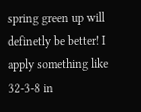spring green up will definetly be better! I apply something like 32-3-8 in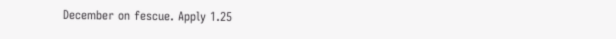December on fescue. Apply 1.25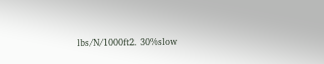lbs/N/1000ft2. 30%slow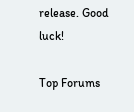release. Good luck!

Top Forums